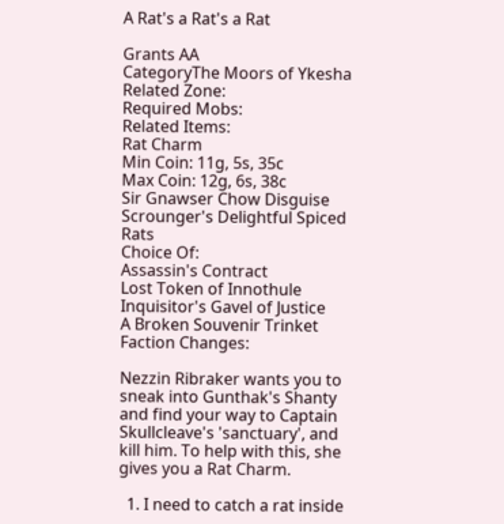A Rat's a Rat's a Rat

Grants AA
CategoryThe Moors of Ykesha
Related Zone:
Required Mobs:
Related Items:
Rat Charm
Min Coin: 11g, 5s, 35c
Max Coin: 12g, 6s, 38c
Sir Gnawser Chow Disguise
Scrounger's Delightful Spiced Rats
Choice Of:
Assassin's Contract
Lost Token of Innothule
Inquisitor's Gavel of Justice
A Broken Souvenir Trinket
Faction Changes:

Nezzin Ribraker wants you to sneak into Gunthak's Shanty and find your way to Captain Skullcleave's 'sanctuary', and kill him. To help with this, she gives you a Rat Charm.

  1. I need to catch a rat inside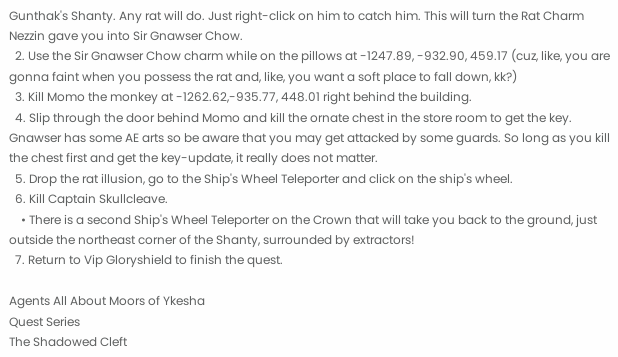Gunthak's Shanty. Any rat will do. Just right-click on him to catch him. This will turn the Rat Charm Nezzin gave you into Sir Gnawser Chow.
  2. Use the Sir Gnawser Chow charm while on the pillows at -1247.89, -932.90, 459.17 (cuz, like, you are gonna faint when you possess the rat and, like, you want a soft place to fall down, kk?)
  3. Kill Momo the monkey at -1262.62,-935.77, 448.01 right behind the building.
  4. Slip through the door behind Momo and kill the ornate chest in the store room to get the key. Gnawser has some AE arts so be aware that you may get attacked by some guards. So long as you kill the chest first and get the key-update, it really does not matter.
  5. Drop the rat illusion, go to the Ship's Wheel Teleporter and click on the ship's wheel.
  6. Kill Captain Skullcleave.
    • There is a second Ship's Wheel Teleporter on the Crown that will take you back to the ground, just outside the northeast corner of the Shanty, surrounded by extractors!
  7. Return to Vip Gloryshield to finish the quest.

Agents All About Moors of Ykesha
Quest Series
The Shadowed Cleft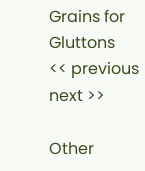Grains for Gluttons
<< previous next >>

Other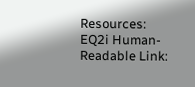Resources: EQ2i Human-Readable Link: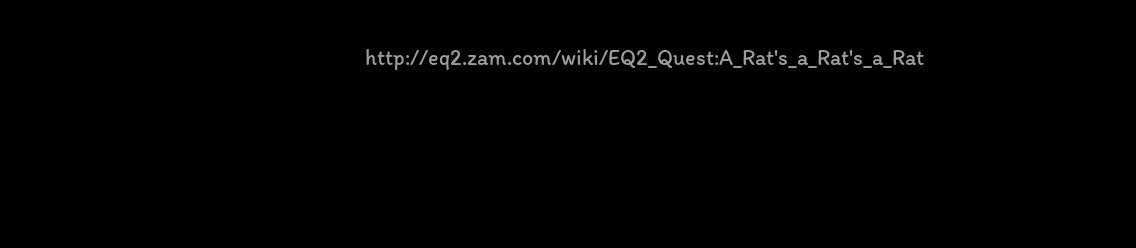http://eq2.zam.com/wiki/EQ2_Quest:A_Rat's_a_Rat's_a_Rat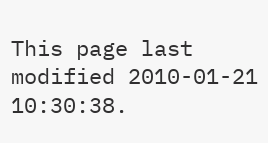This page last modified 2010-01-21 10:30:38.